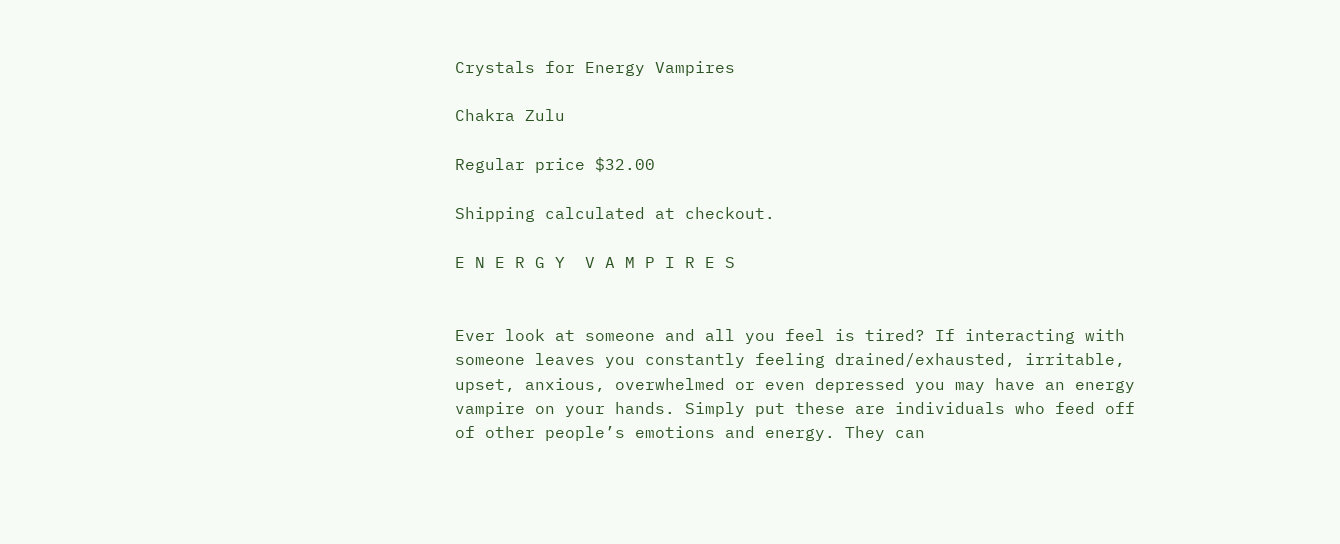Crystals for Energy Vampires

Chakra Zulu

Regular price $32.00

Shipping calculated at checkout.

E N E R G Y  V A M P I R E S


Ever look at someone and all you feel is tired? If interacting with someone leaves you constantly feeling drained/exhausted, irritable, upset, anxious, overwhelmed or even depressed you may have an energy vampire on your hands. Simply put these are individuals who feed off of other people’s emotions and energy. They can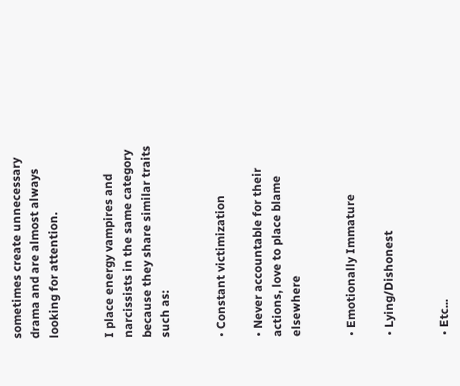sometimes create unnecessary drama and are almost always looking for attention.


I place energy vampires and narcissists in the same category because they share similar traits such as:


• Constant victimization

• Never accountable for their actions, love to place blame elsewhere


• Emotionally Immature

• Lying/Dishonest


• Etc...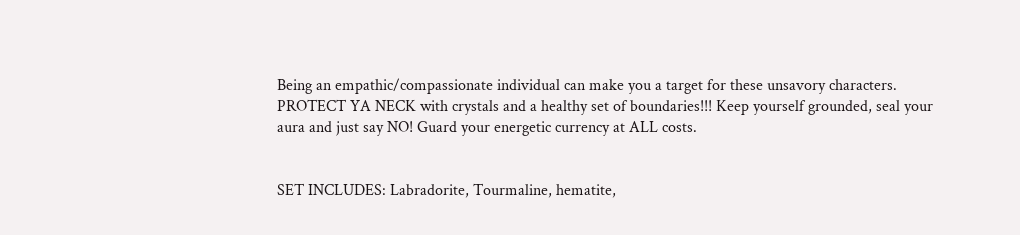Being an empathic/compassionate individual can make you a target for these unsavory characters. PROTECT YA NECK with crystals and a healthy set of boundaries!!! Keep yourself grounded, seal your aura and just say NO! Guard your energetic currency at ALL costs.


SET INCLUDES: Labradorite, Tourmaline, hematite,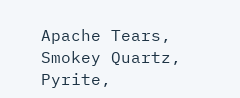Apache Tears, Smokey Quartz, Pyrite,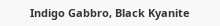Indigo Gabbro, Black Kyanite